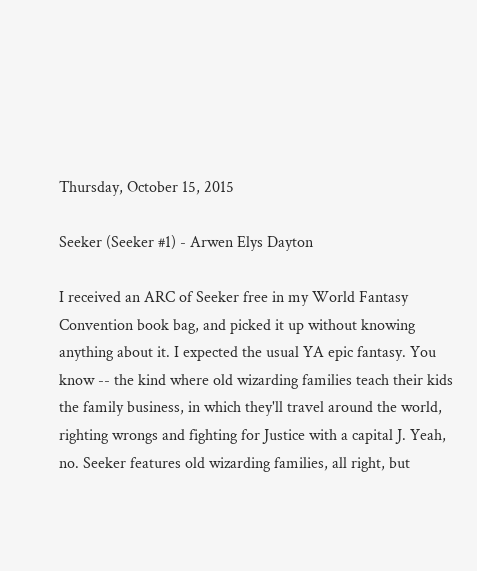Thursday, October 15, 2015

Seeker (Seeker #1) - Arwen Elys Dayton

I received an ARC of Seeker free in my World Fantasy Convention book bag, and picked it up without knowing anything about it. I expected the usual YA epic fantasy. You know -- the kind where old wizarding families teach their kids the family business, in which they'll travel around the world, righting wrongs and fighting for Justice with a capital J. Yeah, no. Seeker features old wizarding families, all right, but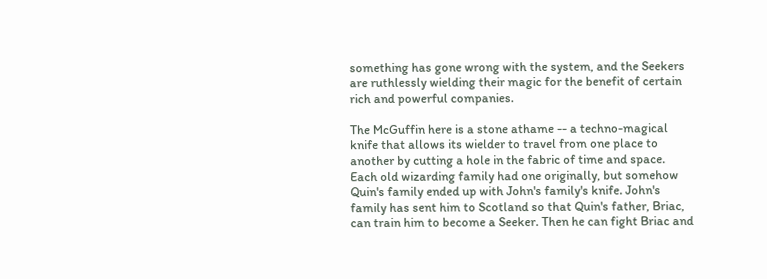something has gone wrong with the system, and the Seekers are ruthlessly wielding their magic for the benefit of certain rich and powerful companies.

The McGuffin here is a stone athame -- a techno-magical knife that allows its wielder to travel from one place to another by cutting a hole in the fabric of time and space. Each old wizarding family had one originally, but somehow Quin's family ended up with John's family's knife. John's family has sent him to Scotland so that Quin's father, Briac, can train him to become a Seeker. Then he can fight Briac and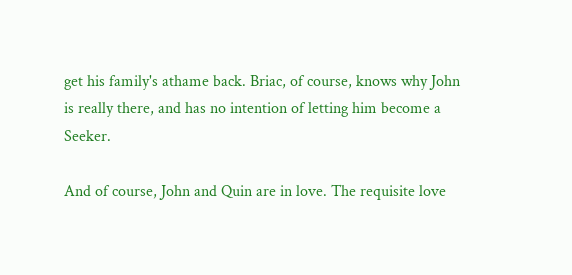get his family's athame back. Briac, of course, knows why John is really there, and has no intention of letting him become a Seeker.

And of course, John and Quin are in love. The requisite love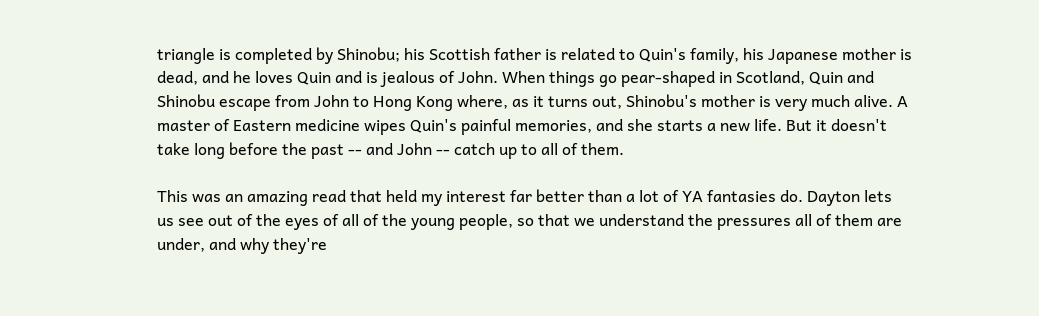triangle is completed by Shinobu; his Scottish father is related to Quin's family, his Japanese mother is dead, and he loves Quin and is jealous of John. When things go pear-shaped in Scotland, Quin and Shinobu escape from John to Hong Kong where, as it turns out, Shinobu's mother is very much alive. A master of Eastern medicine wipes Quin's painful memories, and she starts a new life. But it doesn't take long before the past -- and John -- catch up to all of them.

This was an amazing read that held my interest far better than a lot of YA fantasies do. Dayton lets us see out of the eyes of all of the young people, so that we understand the pressures all of them are under, and why they're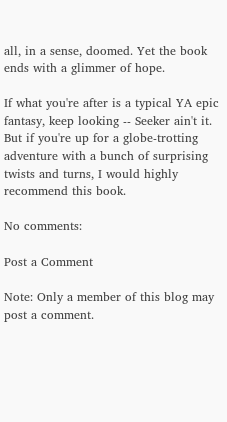all, in a sense, doomed. Yet the book ends with a glimmer of hope.

If what you're after is a typical YA epic fantasy, keep looking -- Seeker ain't it. But if you're up for a globe-trotting adventure with a bunch of surprising twists and turns, I would highly recommend this book.

No comments:

Post a Comment

Note: Only a member of this blog may post a comment.